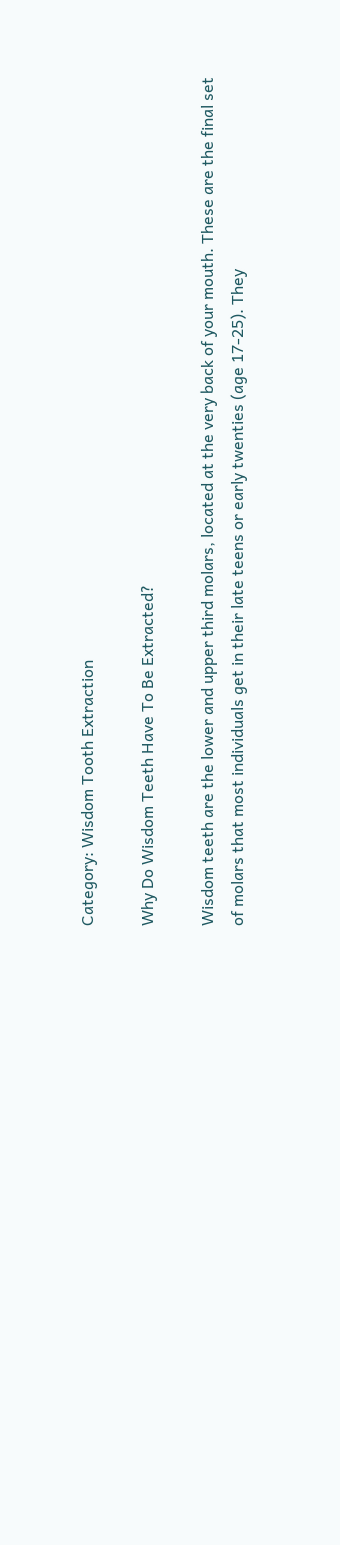Category: Wisdom Tooth Extraction

Why Do Wisdom Teeth Have To Be Extracted?

Wisdom teeth are the lower and upper third molars, located at the very back of your mouth. These are the final set of molars that most individuals get in their late teens or early twenties (age 17-25). They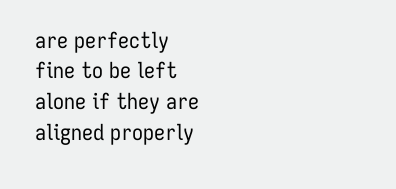are perfectly fine to be left alone if they are aligned properly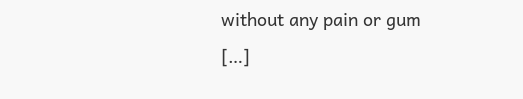without any pain or gum […]